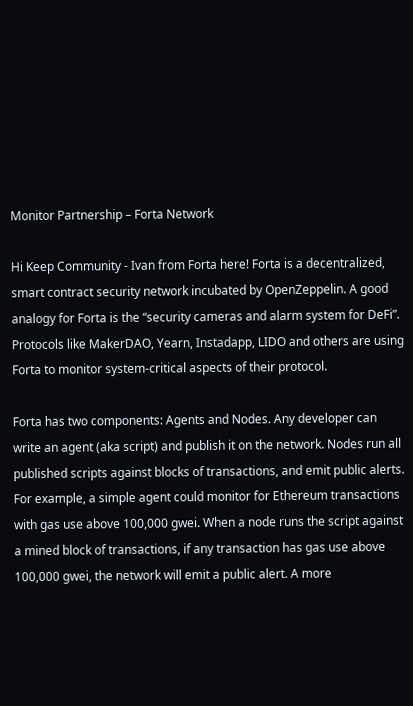Monitor Partnership – Forta Network

Hi Keep Community - Ivan from Forta here! Forta is a decentralized, smart contract security network incubated by OpenZeppelin. A good analogy for Forta is the “security cameras and alarm system for DeFi”. Protocols like MakerDAO, Yearn, Instadapp, LIDO and others are using Forta to monitor system-critical aspects of their protocol.

Forta has two components: Agents and Nodes. Any developer can write an agent (aka script) and publish it on the network. Nodes run all published scripts against blocks of transactions, and emit public alerts. For example, a simple agent could monitor for Ethereum transactions with gas use above 100,000 gwei. When a node runs the script against a mined block of transactions, if any transaction has gas use above 100,000 gwei, the network will emit a public alert. A more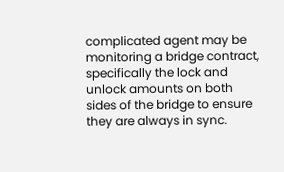complicated agent may be monitoring a bridge contract, specifically the lock and unlock amounts on both sides of the bridge to ensure they are always in sync.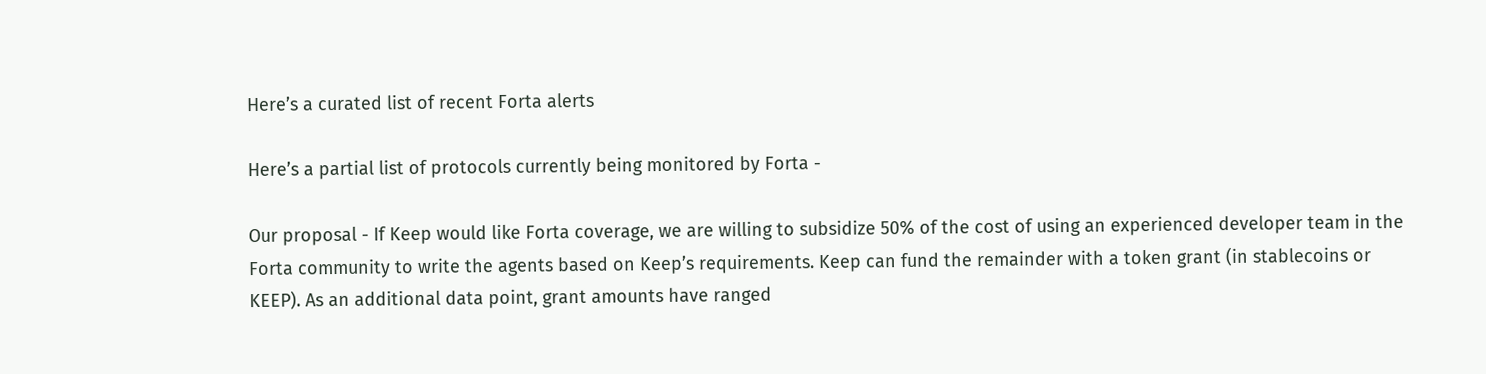Here’s a curated list of recent Forta alerts

Here’s a partial list of protocols currently being monitored by Forta -

Our proposal - If Keep would like Forta coverage, we are willing to subsidize 50% of the cost of using an experienced developer team in the Forta community to write the agents based on Keep’s requirements. Keep can fund the remainder with a token grant (in stablecoins or KEEP). As an additional data point, grant amounts have ranged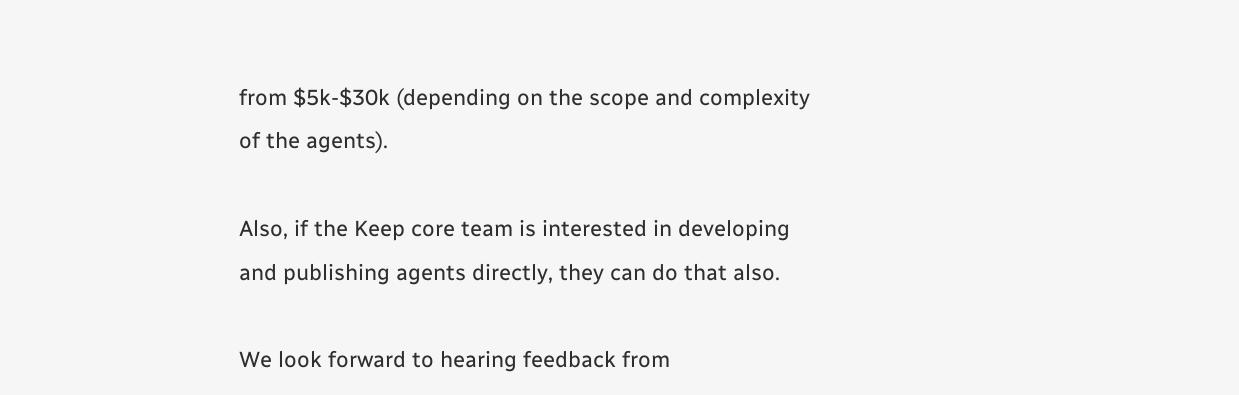from $5k-$30k (depending on the scope and complexity of the agents).

Also, if the Keep core team is interested in developing and publishing agents directly, they can do that also.

We look forward to hearing feedback from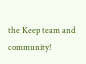the Keep team and community!